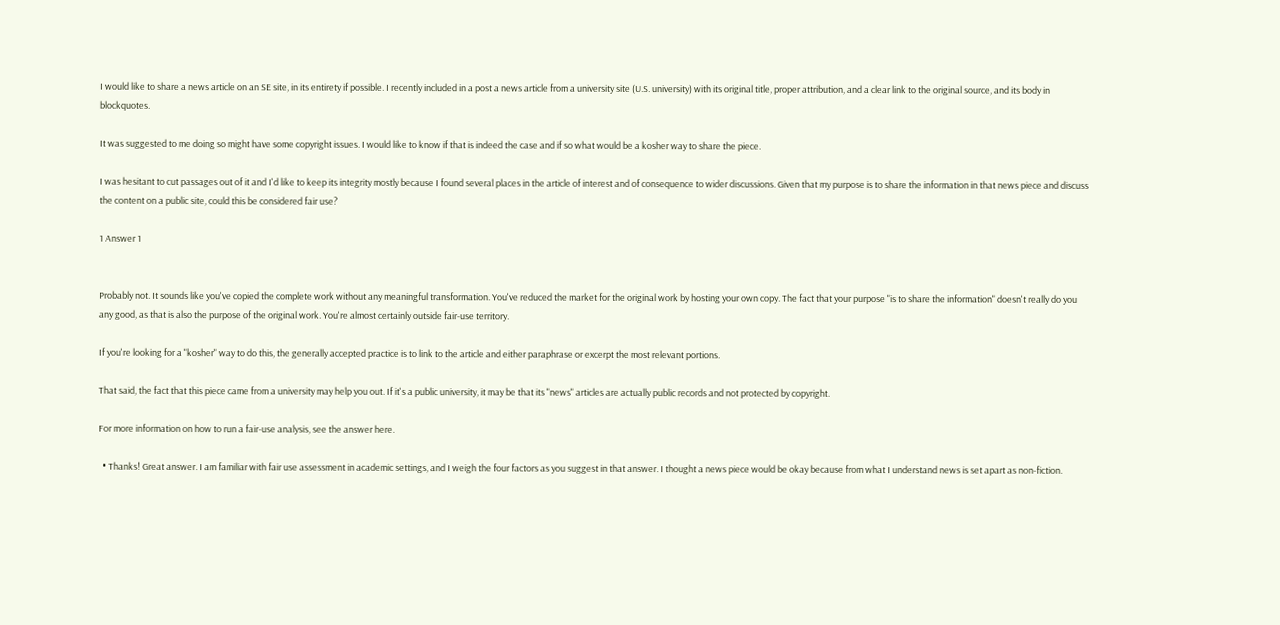I would like to share a news article on an SE site, in its entirety if possible. I recently included in a post a news article from a university site (U.S. university) with its original title, proper attribution, and a clear link to the original source, and its body in blockquotes.

It was suggested to me doing so might have some copyright issues. I would like to know if that is indeed the case and if so what would be a kosher way to share the piece.

I was hesitant to cut passages out of it and I'd like to keep its integrity mostly because I found several places in the article of interest and of consequence to wider discussions. Given that my purpose is to share the information in that news piece and discuss the content on a public site, could this be considered fair use?

1 Answer 1


Probably not. It sounds like you've copied the complete work without any meaningful transformation. You've reduced the market for the original work by hosting your own copy. The fact that your purpose "is to share the information" doesn't really do you any good, as that is also the purpose of the original work. You're almost certainly outside fair-use territory.

If you're looking for a "kosher" way to do this, the generally accepted practice is to link to the article and either paraphrase or excerpt the most relevant portions.

That said, the fact that this piece came from a university may help you out. If it's a public university, it may be that its "news" articles are actually public records and not protected by copyright.

For more information on how to run a fair-use analysis, see the answer here.

  • Thanks! Great answer. I am familiar with fair use assessment in academic settings, and I weigh the four factors as you suggest in that answer. I thought a news piece would be okay because from what I understand news is set apart as non-fiction.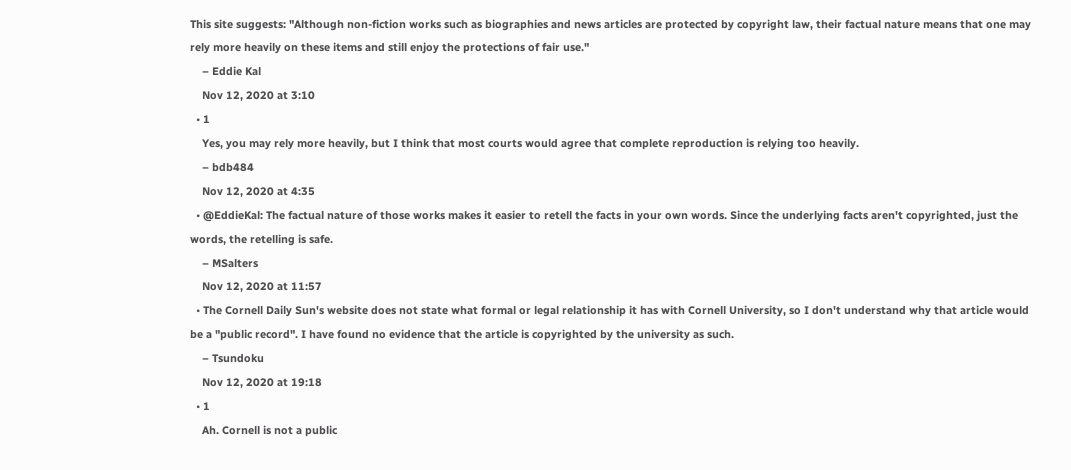This site suggests: "Although non-fiction works such as biographies and news articles are protected by copyright law, their factual nature means that one may rely more heavily on these items and still enjoy the protections of fair use."
    – Eddie Kal
    Nov 12, 2020 at 3:10
  • 1
    Yes, you may rely more heavily, but I think that most courts would agree that complete reproduction is relying too heavily.
    – bdb484
    Nov 12, 2020 at 4:35
  • @EddieKal: The factual nature of those works makes it easier to retell the facts in your own words. Since the underlying facts aren't copyrighted, just the words, the retelling is safe.
    – MSalters
    Nov 12, 2020 at 11:57
  • The Cornell Daily Sun's website does not state what formal or legal relationship it has with Cornell University, so I don't understand why that article would be a "public record". I have found no evidence that the article is copyrighted by the university as such.
    – Tsundoku
    Nov 12, 2020 at 19:18
  • 1
    Ah. Cornell is not a public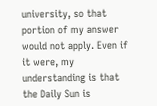university, so that portion of my answer would not apply. Even if it were, my understanding is that the Daily Sun is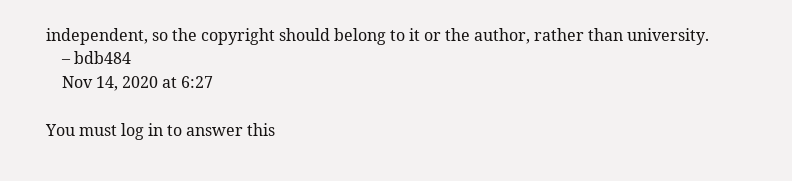independent, so the copyright should belong to it or the author, rather than university.
    – bdb484
    Nov 14, 2020 at 6:27

You must log in to answer this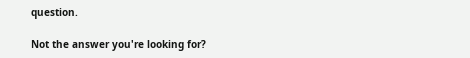question.

Not the answer you're looking for?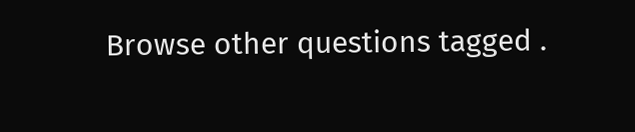Browse other questions tagged .